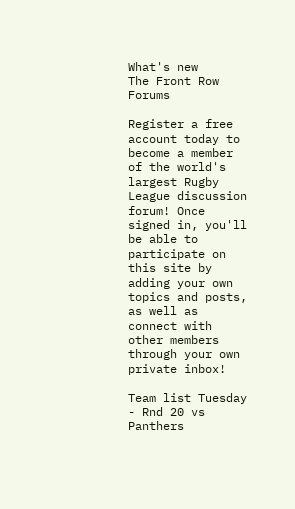What's new
The Front Row Forums

Register a free account today to become a member of the world's largest Rugby League discussion forum! Once signed in, you'll be able to participate on this site by adding your own topics and posts, as well as connect with other members through your own private inbox!

Team list Tuesday - Rnd 20 vs Panthers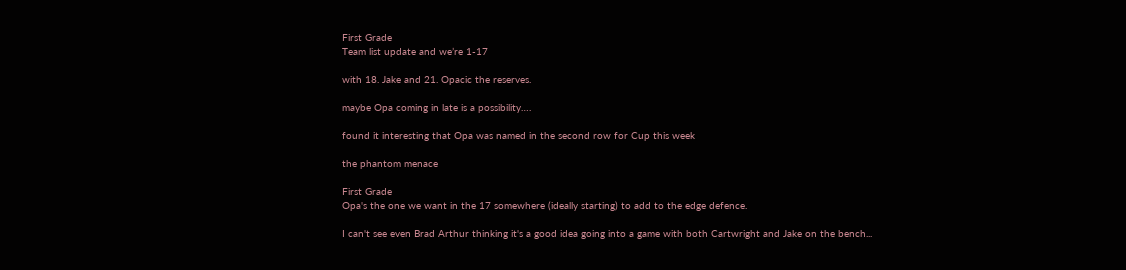First Grade
Team list update and we’re 1-17

with 18. Jake and 21. Opacic the reserves.

maybe Opa coming in late is a possibility….

found it interesting that Opa was named in the second row for Cup this week

the phantom menace

First Grade
Opa's the one we want in the 17 somewhere (ideally starting) to add to the edge defence.

I can't see even Brad Arthur thinking it's a good idea going into a game with both Cartwright and Jake on the bench...